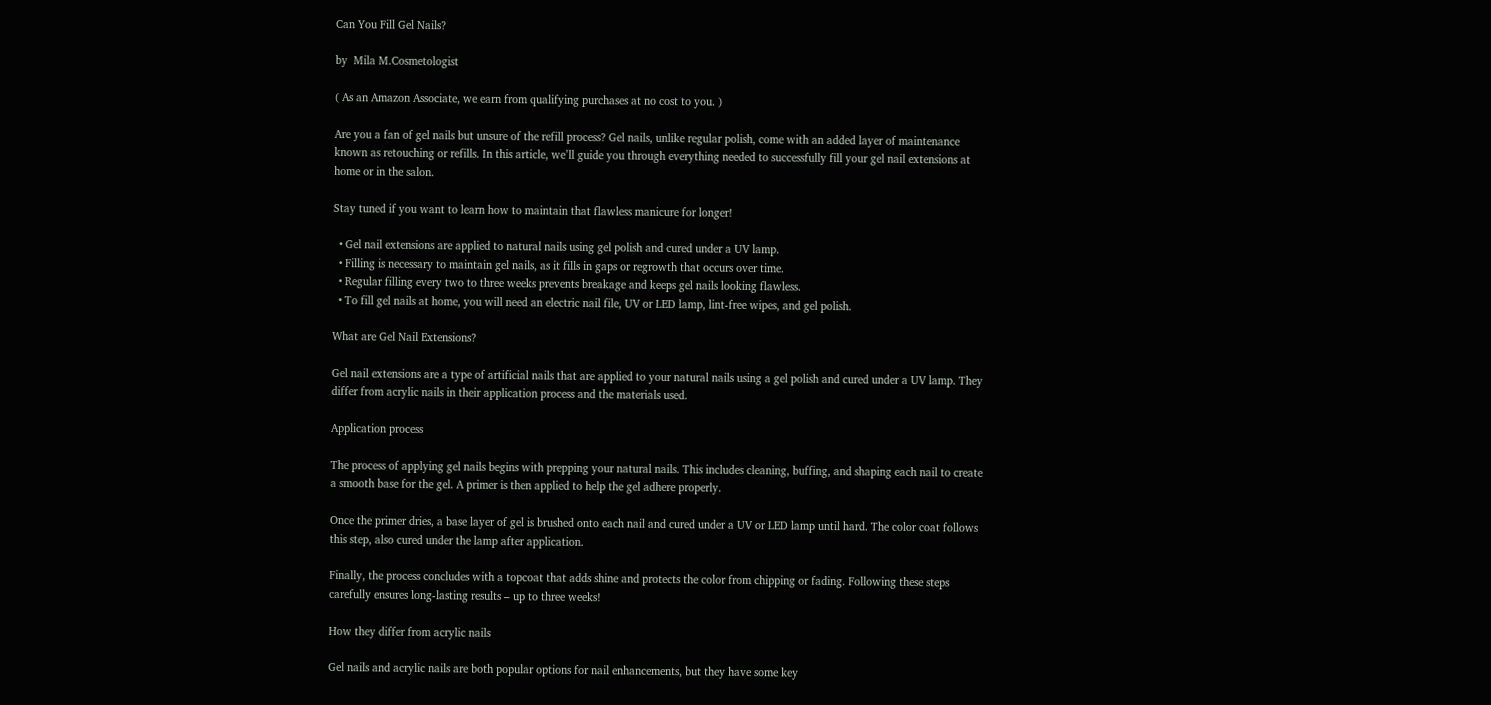Can You Fill Gel Nails?

by  Mila M.Cosmetologist

( As an Amazon Associate, we earn from qualifying purchases at no cost to you. )

Are you a fan of gel nails but unsure of the refill process? Gel nails, unlike regular polish, come with an added layer of maintenance known as retouching or refills. In this article, we’ll guide you through everything needed to successfully fill your gel nail extensions at home or in the salon.

Stay tuned if you want to learn how to maintain that flawless manicure for longer!

  • Gel nail extensions are applied to natural nails using gel polish and cured under a UV lamp.
  • Filling is necessary to maintain gel nails, as it fills in gaps or regrowth that occurs over time.
  • Regular filling every two to three weeks prevents breakage and keeps gel nails looking flawless.
  • To fill gel nails at home, you will need an electric nail file, UV or LED lamp, lint-free wipes, and gel polish.

What are Gel Nail Extensions?

Gel nail extensions are a type of artificial nails that are applied to your natural nails using a gel polish and cured under a UV lamp. They differ from acrylic nails in their application process and the materials used.

Application process

The process of applying gel nails begins with prepping your natural nails. This includes cleaning, buffing, and shaping each nail to create a smooth base for the gel. A primer is then applied to help the gel adhere properly.

Once the primer dries, a base layer of gel is brushed onto each nail and cured under a UV or LED lamp until hard. The color coat follows this step, also cured under the lamp after application.

Finally, the process concludes with a topcoat that adds shine and protects the color from chipping or fading. Following these steps carefully ensures long-lasting results – up to three weeks!

How they differ from acrylic nails

Gel nails and acrylic nails are both popular options for nail enhancements, but they have some key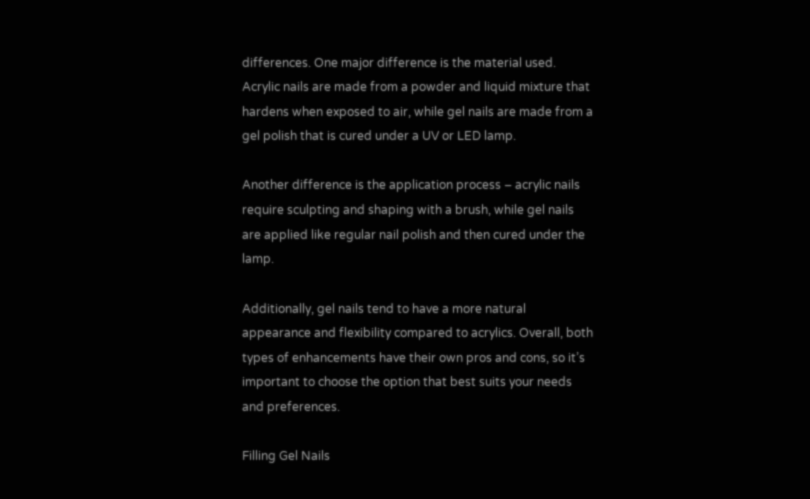differences. One major difference is the material used. Acrylic nails are made from a powder and liquid mixture that hardens when exposed to air, while gel nails are made from a gel polish that is cured under a UV or LED lamp.

Another difference is the application process – acrylic nails require sculpting and shaping with a brush, while gel nails are applied like regular nail polish and then cured under the lamp.

Additionally, gel nails tend to have a more natural appearance and flexibility compared to acrylics. Overall, both types of enhancements have their own pros and cons, so it’s important to choose the option that best suits your needs and preferences.

Filling Gel Nails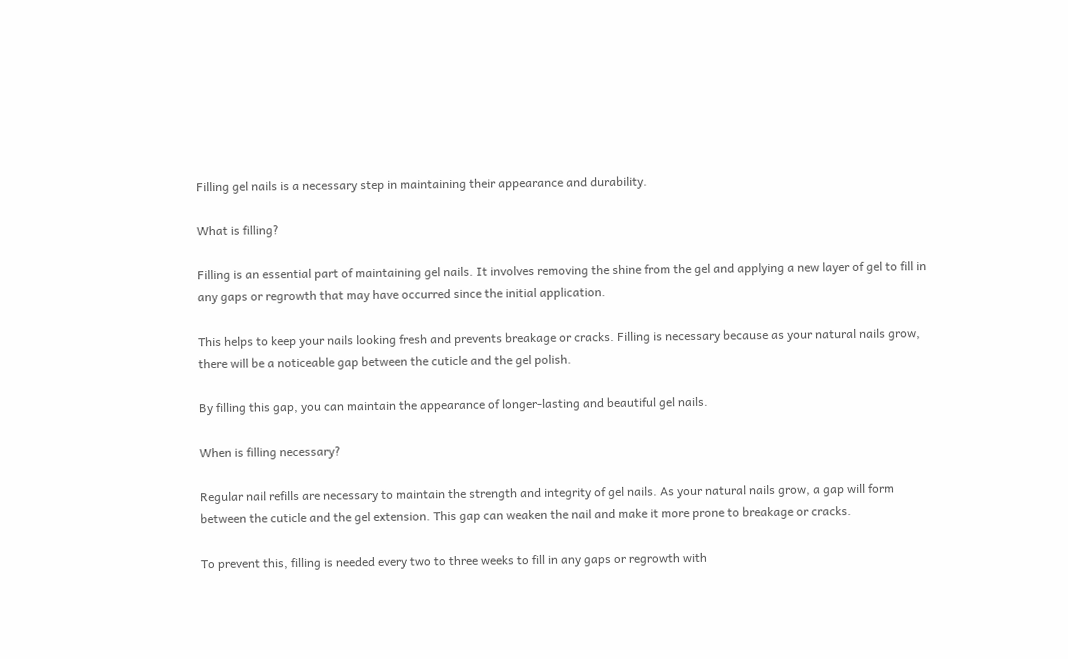Filling gel nails is a necessary step in maintaining their appearance and durability.

What is filling?

Filling is an essential part of maintaining gel nails. It involves removing the shine from the gel and applying a new layer of gel to fill in any gaps or regrowth that may have occurred since the initial application.

This helps to keep your nails looking fresh and prevents breakage or cracks. Filling is necessary because as your natural nails grow, there will be a noticeable gap between the cuticle and the gel polish.

By filling this gap, you can maintain the appearance of longer-lasting and beautiful gel nails.

When is filling necessary?

Regular nail refills are necessary to maintain the strength and integrity of gel nails. As your natural nails grow, a gap will form between the cuticle and the gel extension. This gap can weaken the nail and make it more prone to breakage or cracks.

To prevent this, filling is needed every two to three weeks to fill in any gaps or regrowth with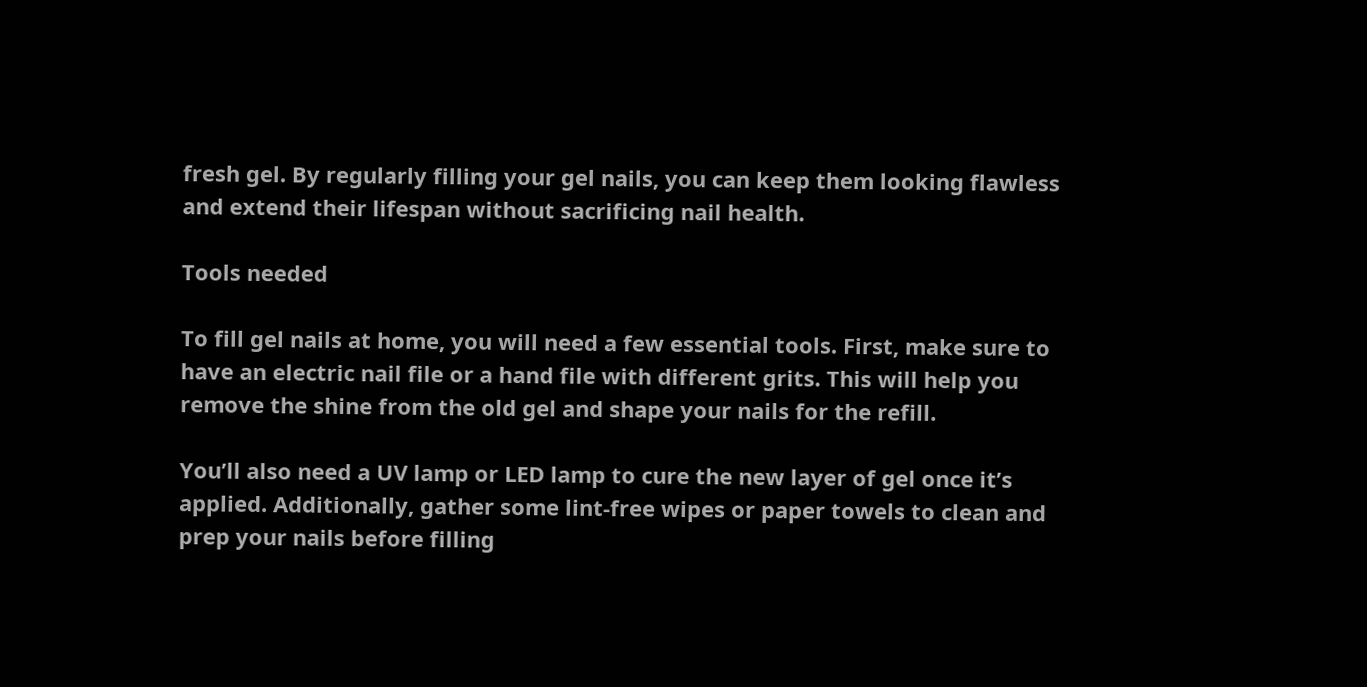fresh gel. By regularly filling your gel nails, you can keep them looking flawless and extend their lifespan without sacrificing nail health.

Tools needed

To fill gel nails at home, you will need a few essential tools. First, make sure to have an electric nail file or a hand file with different grits. This will help you remove the shine from the old gel and shape your nails for the refill.

You’ll also need a UV lamp or LED lamp to cure the new layer of gel once it’s applied. Additionally, gather some lint-free wipes or paper towels to clean and prep your nails before filling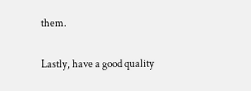them.

Lastly, have a good quality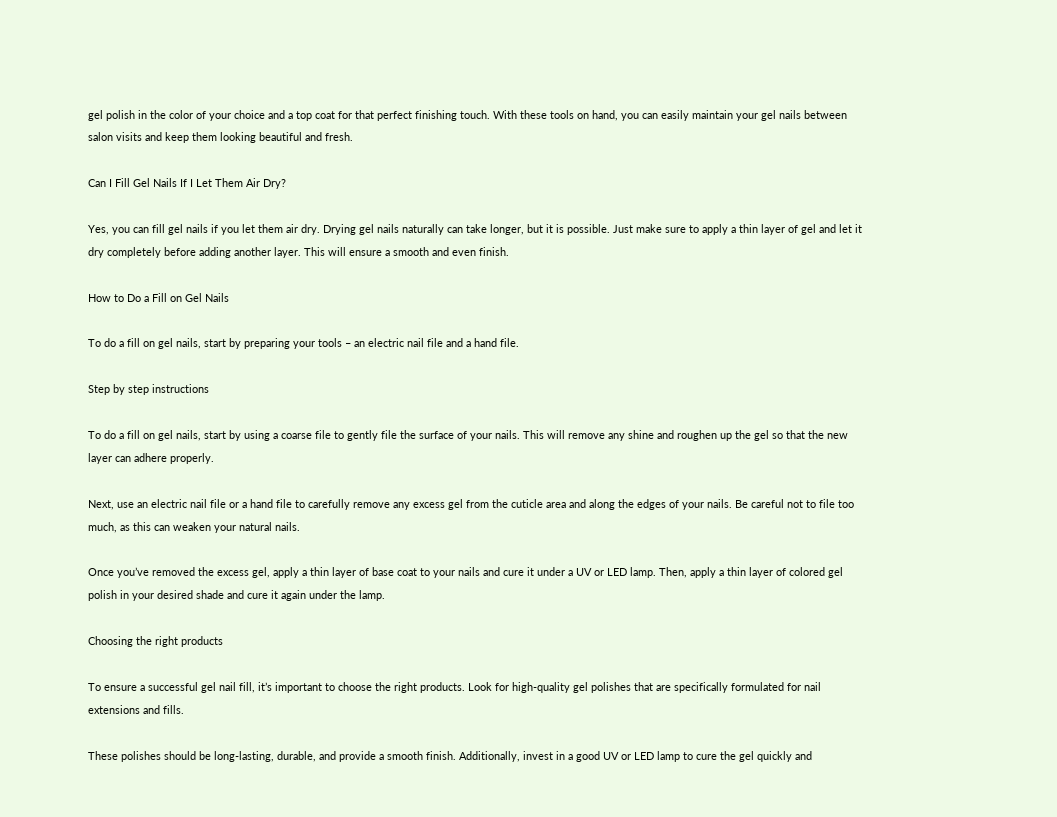gel polish in the color of your choice and a top coat for that perfect finishing touch. With these tools on hand, you can easily maintain your gel nails between salon visits and keep them looking beautiful and fresh.

Can I Fill Gel Nails If I Let Them Air Dry?

Yes, you can fill gel nails if you let them air dry. Drying gel nails naturally can take longer, but it is possible. Just make sure to apply a thin layer of gel and let it dry completely before adding another layer. This will ensure a smooth and even finish.

How to Do a Fill on Gel Nails

To do a fill on gel nails, start by preparing your tools – an electric nail file and a hand file.

Step by step instructions

To do a fill on gel nails, start by using a coarse file to gently file the surface of your nails. This will remove any shine and roughen up the gel so that the new layer can adhere properly.

Next, use an electric nail file or a hand file to carefully remove any excess gel from the cuticle area and along the edges of your nails. Be careful not to file too much, as this can weaken your natural nails.

Once you’ve removed the excess gel, apply a thin layer of base coat to your nails and cure it under a UV or LED lamp. Then, apply a thin layer of colored gel polish in your desired shade and cure it again under the lamp.

Choosing the right products

To ensure a successful gel nail fill, it’s important to choose the right products. Look for high-quality gel polishes that are specifically formulated for nail extensions and fills.

These polishes should be long-lasting, durable, and provide a smooth finish. Additionally, invest in a good UV or LED lamp to cure the gel quickly and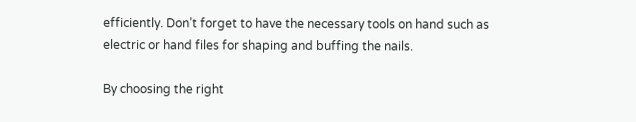efficiently. Don’t forget to have the necessary tools on hand such as electric or hand files for shaping and buffing the nails.

By choosing the right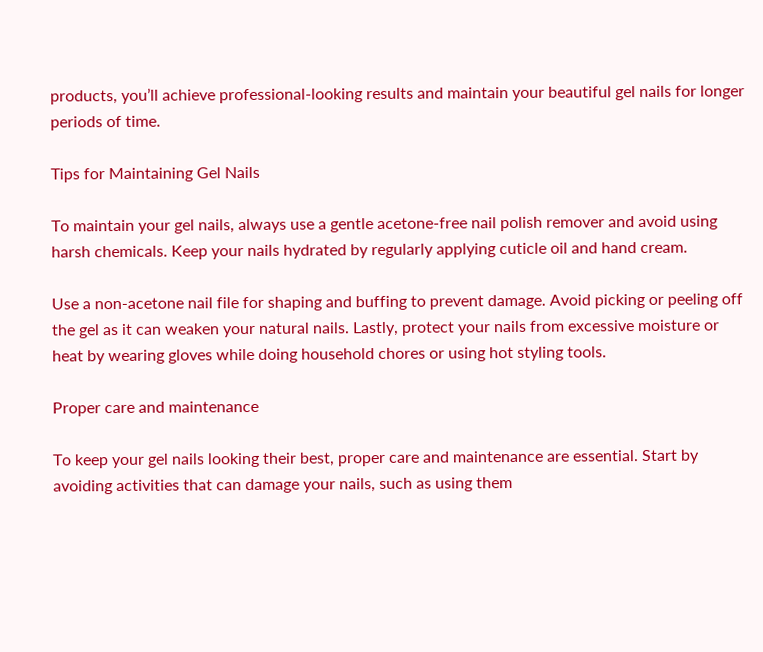products, you’ll achieve professional-looking results and maintain your beautiful gel nails for longer periods of time.

Tips for Maintaining Gel Nails

To maintain your gel nails, always use a gentle acetone-free nail polish remover and avoid using harsh chemicals. Keep your nails hydrated by regularly applying cuticle oil and hand cream.

Use a non-acetone nail file for shaping and buffing to prevent damage. Avoid picking or peeling off the gel as it can weaken your natural nails. Lastly, protect your nails from excessive moisture or heat by wearing gloves while doing household chores or using hot styling tools.

Proper care and maintenance

To keep your gel nails looking their best, proper care and maintenance are essential. Start by avoiding activities that can damage your nails, such as using them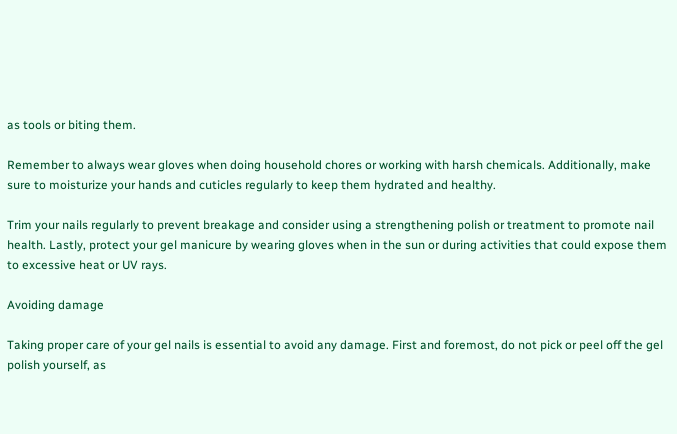as tools or biting them.

Remember to always wear gloves when doing household chores or working with harsh chemicals. Additionally, make sure to moisturize your hands and cuticles regularly to keep them hydrated and healthy.

Trim your nails regularly to prevent breakage and consider using a strengthening polish or treatment to promote nail health. Lastly, protect your gel manicure by wearing gloves when in the sun or during activities that could expose them to excessive heat or UV rays.

Avoiding damage

Taking proper care of your gel nails is essential to avoid any damage. First and foremost, do not pick or peel off the gel polish yourself, as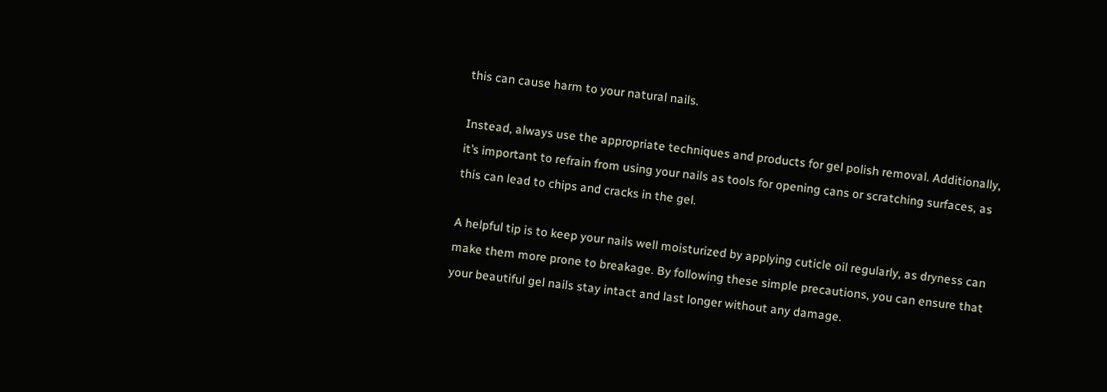this can cause harm to your natural nails.

Instead, always use the appropriate techniques and products for gel polish removal. Additionally, it’s important to refrain from using your nails as tools for opening cans or scratching surfaces, as this can lead to chips and cracks in the gel.

A helpful tip is to keep your nails well moisturized by applying cuticle oil regularly, as dryness can make them more prone to breakage. By following these simple precautions, you can ensure that your beautiful gel nails stay intact and last longer without any damage.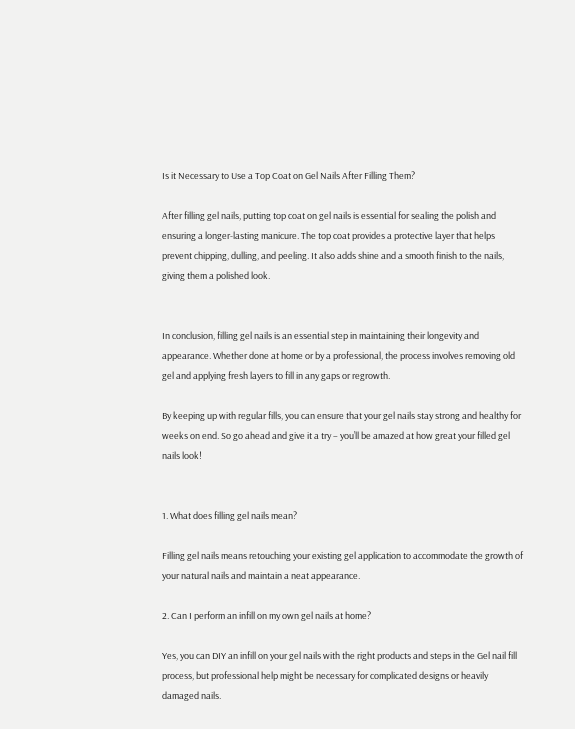Is it Necessary to Use a Top Coat on Gel Nails After Filling Them?

After filling gel nails, putting top coat on gel nails is essential for sealing the polish and ensuring a longer-lasting manicure. The top coat provides a protective layer that helps prevent chipping, dulling, and peeling. It also adds shine and a smooth finish to the nails, giving them a polished look.


In conclusion, filling gel nails is an essential step in maintaining their longevity and appearance. Whether done at home or by a professional, the process involves removing old gel and applying fresh layers to fill in any gaps or regrowth.

By keeping up with regular fills, you can ensure that your gel nails stay strong and healthy for weeks on end. So go ahead and give it a try – you’ll be amazed at how great your filled gel nails look!


1. What does filling gel nails mean?

Filling gel nails means retouching your existing gel application to accommodate the growth of your natural nails and maintain a neat appearance.

2. Can I perform an infill on my own gel nails at home?

Yes, you can DIY an infill on your gel nails with the right products and steps in the Gel nail fill process, but professional help might be necessary for complicated designs or heavily damaged nails.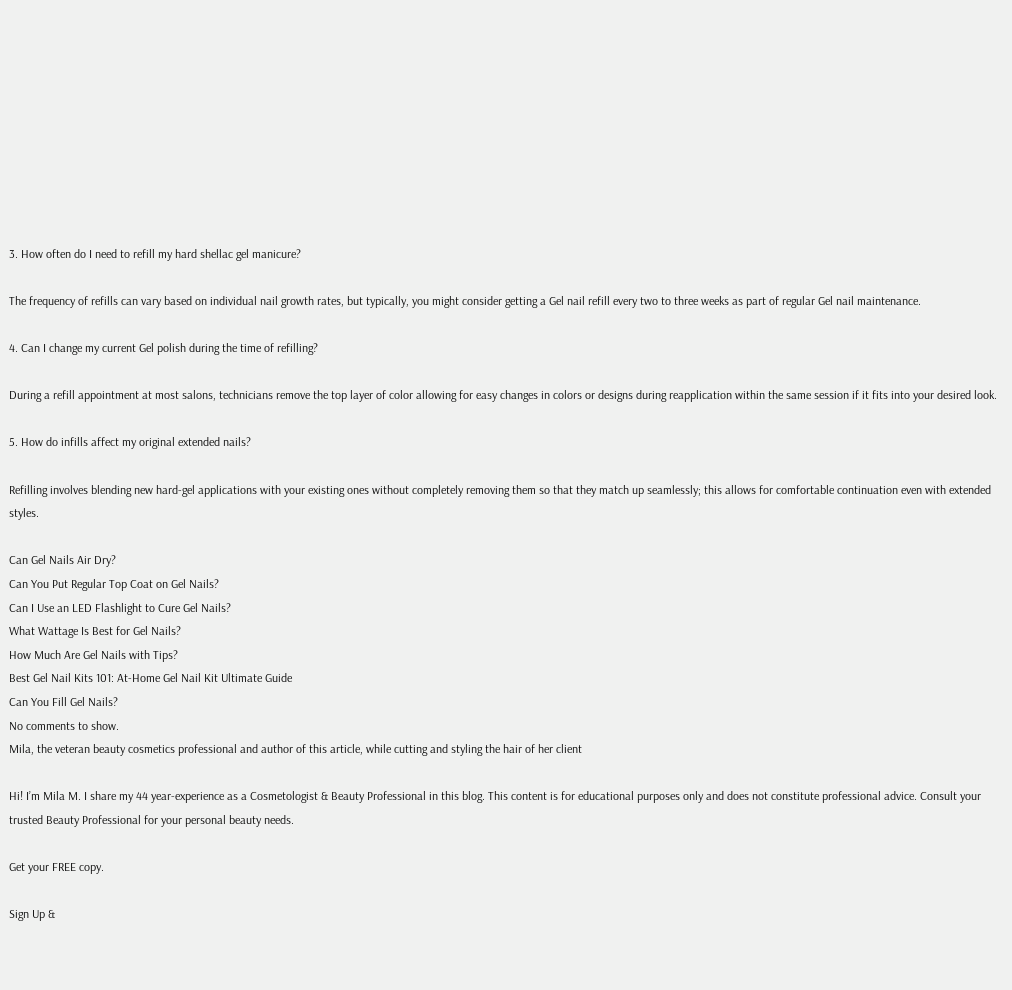3. How often do I need to refill my hard shellac gel manicure?

The frequency of refills can vary based on individual nail growth rates, but typically, you might consider getting a Gel nail refill every two to three weeks as part of regular Gel nail maintenance.

4. Can I change my current Gel polish during the time of refilling?

During a refill appointment at most salons, technicians remove the top layer of color allowing for easy changes in colors or designs during reapplication within the same session if it fits into your desired look.

5. How do infills affect my original extended nails?

Refilling involves blending new hard-gel applications with your existing ones without completely removing them so that they match up seamlessly; this allows for comfortable continuation even with extended styles.

Can Gel Nails Air Dry?
Can You Put Regular Top Coat on Gel Nails?
Can I Use an LED Flashlight to Cure Gel Nails?
What Wattage Is Best for Gel Nails?
How Much Are Gel Nails with Tips?
Best Gel Nail Kits 101: At-Home Gel Nail Kit Ultimate Guide
Can You Fill Gel Nails?
No comments to show.
Mila, the veteran beauty cosmetics professional and author of this article, while cutting and styling the hair of her client

Hi! I’m Mila M. I share my 44 year-experience as a Cosmetologist & Beauty Professional in this blog. This content is for educational purposes only and does not constitute professional advice. Consult your trusted Beauty Professional for your personal beauty needs.

Get your FREE copy.

Sign Up &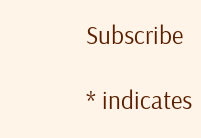Subscribe

* indicates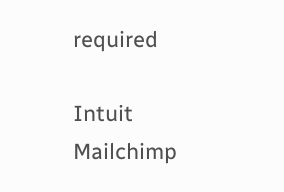required

Intuit Mailchimp